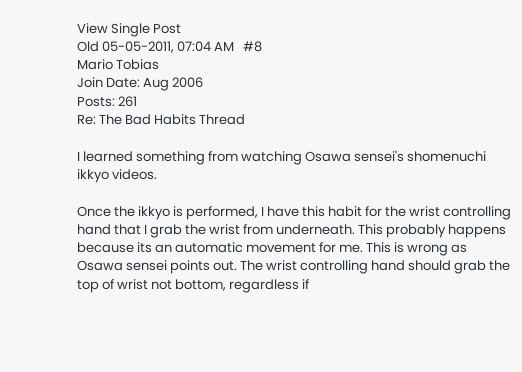View Single Post
Old 05-05-2011, 07:04 AM   #8
Mario Tobias
Join Date: Aug 2006
Posts: 261
Re: The Bad Habits Thread

I learned something from watching Osawa sensei's shomenuchi ikkyo videos.

Once the ikkyo is performed, I have this habit for the wrist controlling hand that I grab the wrist from underneath. This probably happens because its an automatic movement for me. This is wrong as Osawa sensei points out. The wrist controlling hand should grab the top of wrist not bottom, regardless if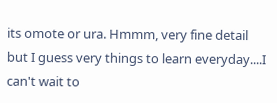its omote or ura. Hmmm, very fine detail but I guess very things to learn everyday....I can't wait to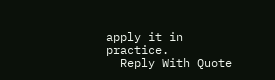apply it in practice.
  Reply With Quote